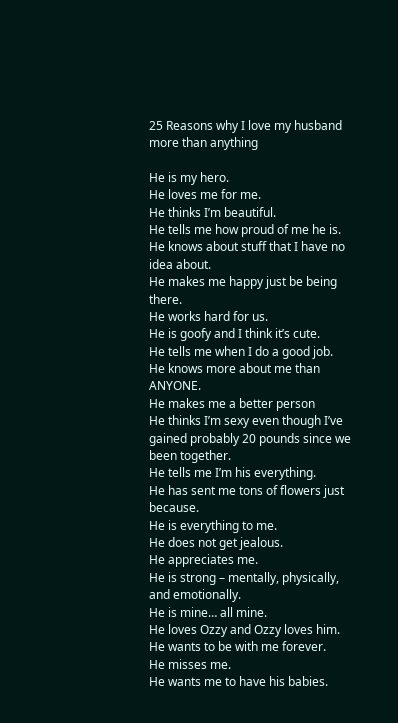25 Reasons why I love my husband more than anything

He is my hero.
He loves me for me.
He thinks I’m beautiful.
He tells me how proud of me he is.
He knows about stuff that I have no idea about.
He makes me happy just be being there.
He works hard for us.
He is goofy and I think it’s cute.
He tells me when I do a good job.
He knows more about me than ANYONE.
He makes me a better person
He thinks I’m sexy even though I’ve gained probably 20 pounds since we been together.
He tells me I’m his everything.
He has sent me tons of flowers just because.
He is everything to me.
He does not get jealous.
He appreciates me.
He is strong – mentally, physically, and emotionally.
He is mine… all mine.
He loves Ozzy and Ozzy loves him.
He wants to be with me forever.
He misses me.
He wants me to have his babies.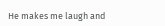He makes me laugh and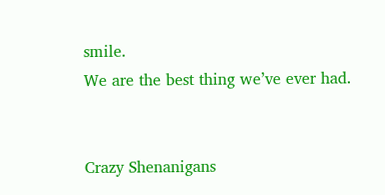smile.
We are the best thing we’ve ever had.


Crazy Shenanigans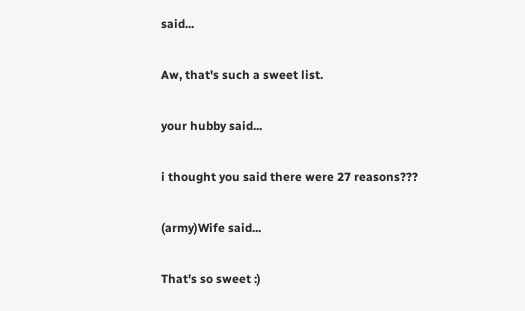said...

Aw, that's such a sweet list.

your hubby said...

i thought you said there were 27 reasons???

(army)Wife said...

That's so sweet :)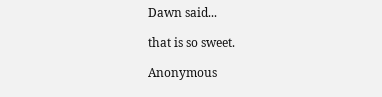Dawn said...

that is so sweet.

Anonymous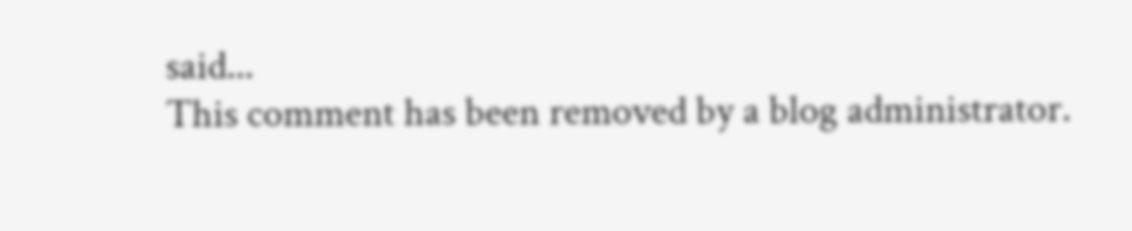said...
This comment has been removed by a blog administrator.